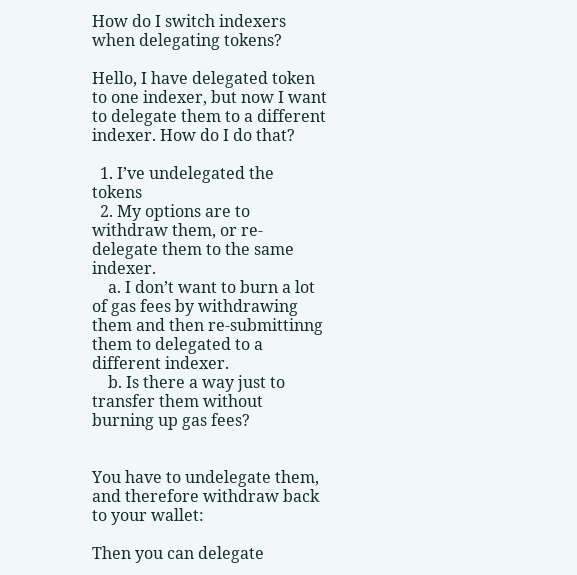How do I switch indexers when delegating tokens?

Hello, I have delegated token to one indexer, but now I want to delegate them to a different indexer. How do I do that?

  1. I’ve undelegated the tokens
  2. My options are to withdraw them, or re-delegate them to the same indexer.
    a. I don’t want to burn a lot of gas fees by withdrawing them and then re-submittinng them to delegated to a different indexer.
    b. Is there a way just to transfer them without burning up gas fees?


You have to undelegate them, and therefore withdraw back to your wallet:

Then you can delegate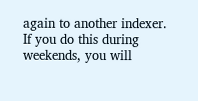again to another indexer.
If you do this during weekends, you will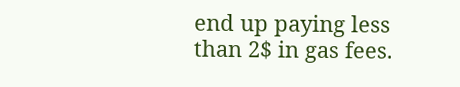end up paying less than 2$ in gas fees.